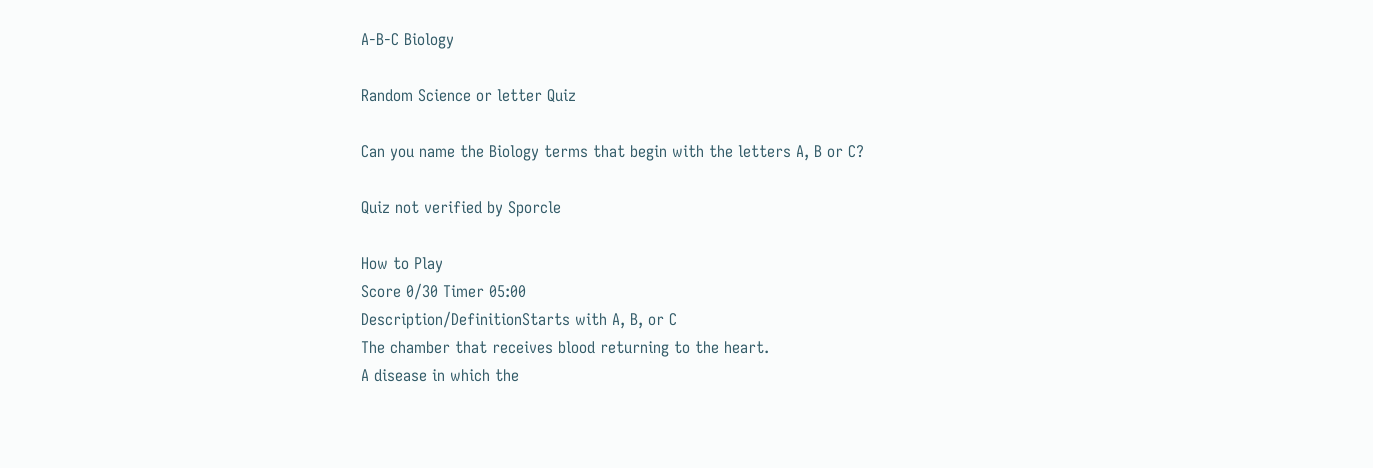A-B-C Biology

Random Science or letter Quiz

Can you name the Biology terms that begin with the letters A, B or C?

Quiz not verified by Sporcle

How to Play
Score 0/30 Timer 05:00
Description/DefinitionStarts with A, B, or C
The chamber that receives blood returning to the heart.
A disease in which the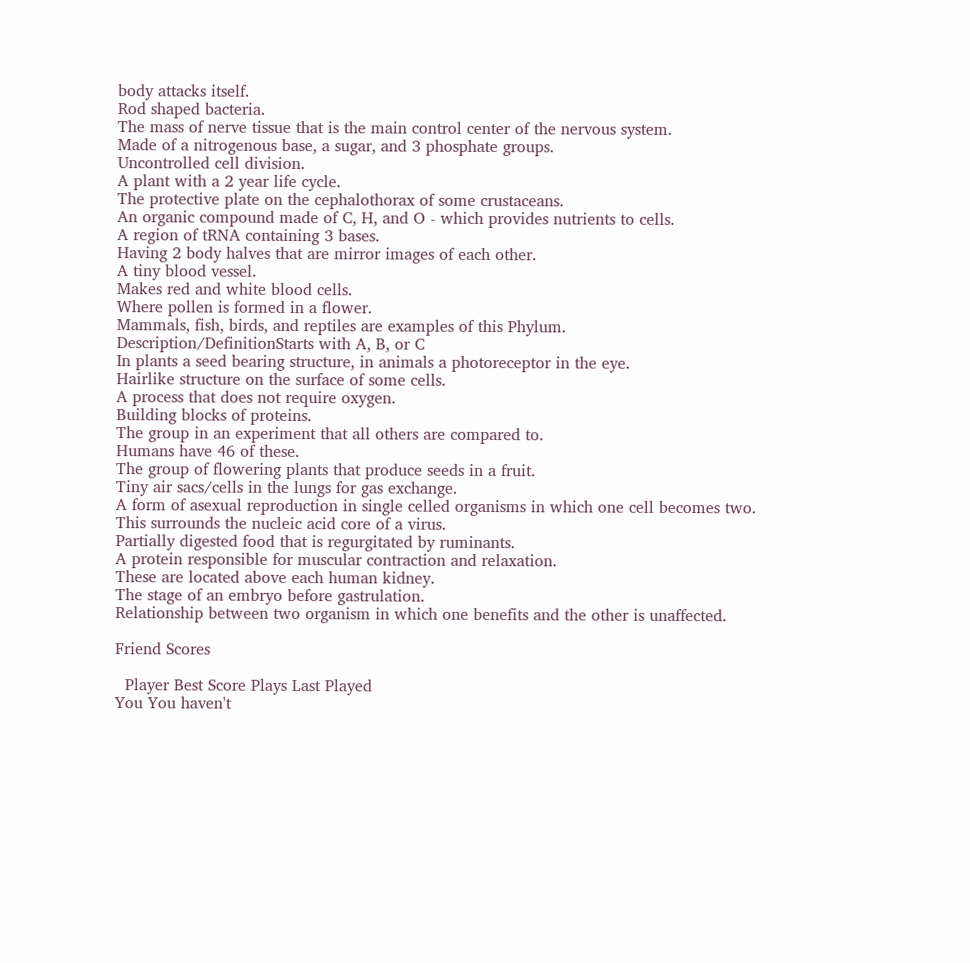body attacks itself.
Rod shaped bacteria.
The mass of nerve tissue that is the main control center of the nervous system.
Made of a nitrogenous base, a sugar, and 3 phosphate groups.
Uncontrolled cell division.
A plant with a 2 year life cycle.
The protective plate on the cephalothorax of some crustaceans.
An organic compound made of C, H, and O - which provides nutrients to cells.
A region of tRNA containing 3 bases.
Having 2 body halves that are mirror images of each other.
A tiny blood vessel.
Makes red and white blood cells.
Where pollen is formed in a flower.
Mammals, fish, birds, and reptiles are examples of this Phylum.
Description/DefinitionStarts with A, B, or C
In plants a seed bearing structure, in animals a photoreceptor in the eye.
Hairlike structure on the surface of some cells.
A process that does not require oxygen.
Building blocks of proteins.
The group in an experiment that all others are compared to.
Humans have 46 of these.
The group of flowering plants that produce seeds in a fruit.
Tiny air sacs/cells in the lungs for gas exchange.
A form of asexual reproduction in single celled organisms in which one cell becomes two.
This surrounds the nucleic acid core of a virus.
Partially digested food that is regurgitated by ruminants.
A protein responsible for muscular contraction and relaxation.
These are located above each human kidney.
The stage of an embryo before gastrulation.
Relationship between two organism in which one benefits and the other is unaffected.

Friend Scores

  Player Best Score Plays Last Played
You You haven't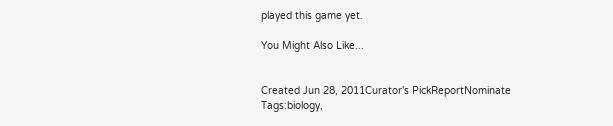played this game yet.

You Might Also Like...


Created Jun 28, 2011Curator's PickReportNominate
Tags:biology,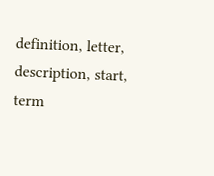definition, letter, description, start, term